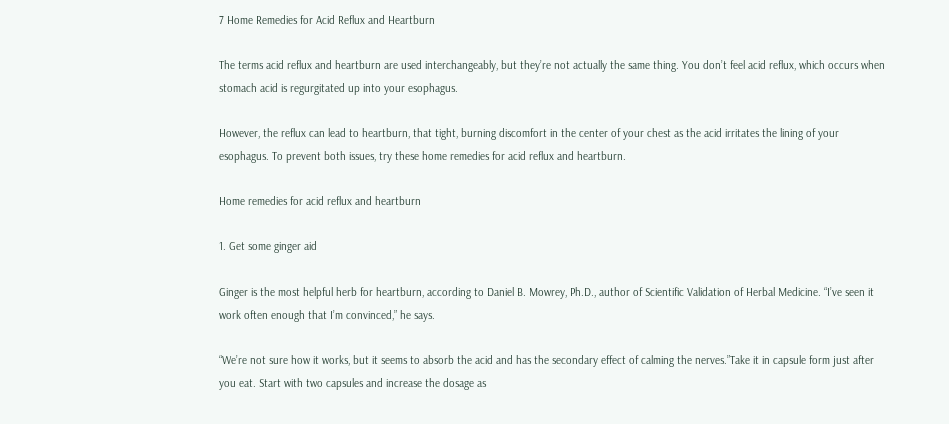7 Home Remedies for Acid Reflux and Heartburn

The terms acid reflux and heartburn are used interchangeably, but they’re not actually the same thing. You don’t feel acid reflux, which occurs when stomach acid is regurgitated up into your esophagus.

However, the reflux can lead to heartburn, that tight, burning discomfort in the center of your chest as the acid irritates the lining of your esophagus. To prevent both issues, try these home remedies for acid reflux and heartburn.

Home remedies for acid reflux and heartburn

1. Get some ginger aid

Ginger is the most helpful herb for heartburn, according to Daniel B. Mowrey, Ph.D., author of Scientific Validation of Herbal Medicine. “I’ve seen it work often enough that I’m convinced,” he says.

“We’re not sure how it works, but it seems to absorb the acid and has the secondary effect of calming the nerves.”Take it in capsule form just after you eat. Start with two capsules and increase the dosage as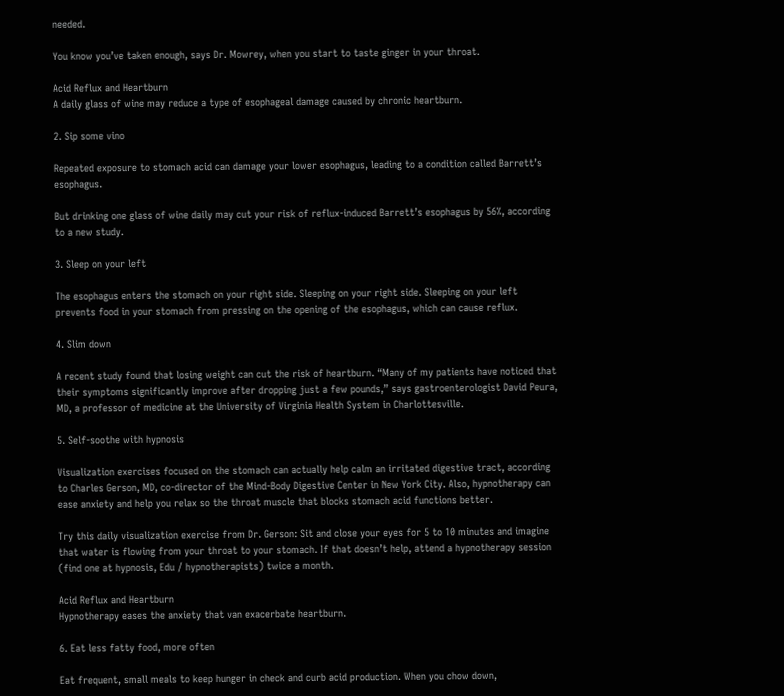needed.

You know you’ve taken enough, says Dr. Mowrey, when you start to taste ginger in your throat.

Acid Reflux and Heartburn
A daily glass of wine may reduce a type of esophageal damage caused by chronic heartburn.

2. Sip some vino

Repeated exposure to stomach acid can damage your lower esophagus, leading to a condition called Barrett’s esophagus.

But drinking one glass of wine daily may cut your risk of reflux-induced Barrett’s esophagus by 56%, according to a new study.

3. Sleep on your left

The esophagus enters the stomach on your right side. Sleeping on your right side. Sleeping on your left prevents food in your stomach from pressing on the opening of the esophagus, which can cause reflux.

4. Slim down

A recent study found that losing weight can cut the risk of heartburn. “Many of my patients have noticed that their symptoms significantly improve after dropping just a few pounds,” says gastroenterologist David Peura, MD, a professor of medicine at the University of Virginia Health System in Charlottesville.

5. Self-soothe with hypnosis

Visualization exercises focused on the stomach can actually help calm an irritated digestive tract, according to Charles Gerson, MD, co-director of the Mind-Body Digestive Center in New York City. Also, hypnotherapy can ease anxiety and help you relax so the throat muscle that blocks stomach acid functions better.

Try this daily visualization exercise from Dr. Gerson: Sit and close your eyes for 5 to 10 minutes and imagine that water is flowing from your throat to your stomach. If that doesn’t help, attend a hypnotherapy session (find one at hypnosis, Edu / hypnotherapists) twice a month.

Acid Reflux and Heartburn
Hypnotherapy eases the anxiety that van exacerbate heartburn.

6. Eat less fatty food, more often

Eat frequent, small meals to keep hunger in check and curb acid production. When you chow down,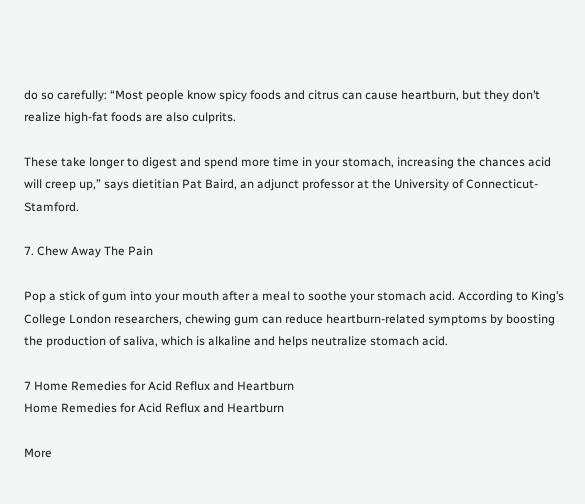do so carefully: “Most people know spicy foods and citrus can cause heartburn, but they don’t realize high-fat foods are also culprits.

These take longer to digest and spend more time in your stomach, increasing the chances acid will creep up,” says dietitian Pat Baird, an adjunct professor at the University of Connecticut-Stamford.

7. Chew Away The Pain

Pop a stick of gum into your mouth after a meal to soothe your stomach acid. According to King’s College London researchers, chewing gum can reduce heartburn-related symptoms by boosting the production of saliva, which is alkaline and helps neutralize stomach acid.

7 Home Remedies for Acid Reflux and Heartburn
Home Remedies for Acid Reflux and Heartburn

More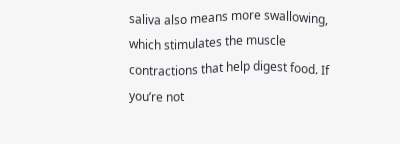saliva also means more swallowing, which stimulates the muscle contractions that help digest food. If you’re not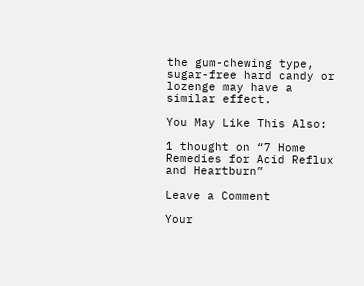the gum-chewing type, sugar-free hard candy or lozenge may have a similar effect.

You May Like This Also:

1 thought on “7 Home Remedies for Acid Reflux and Heartburn”

Leave a Comment

Your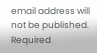email address will not be published. Required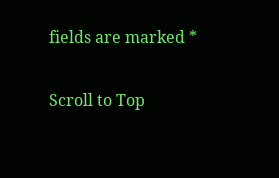fields are marked *

Scroll to Top